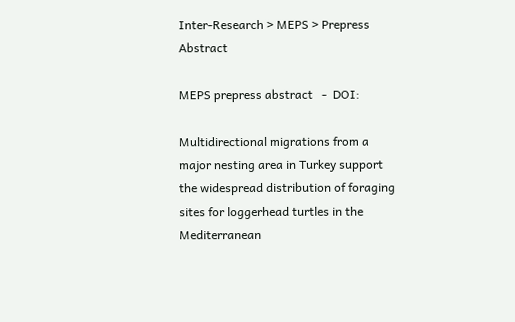Inter-Research > MEPS > Prepress Abstract

MEPS prepress abstract   -  DOI:

Multidirectional migrations from a major nesting area in Turkey support the widespread distribution of foraging sites for loggerhead turtles in the Mediterranean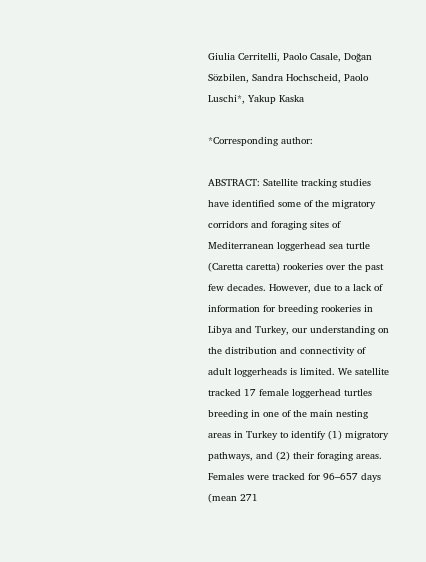Giulia Cerritelli, Paolo Casale, Doğan Sözbilen, Sandra Hochscheid, Paolo Luschi*, Yakup Kaska

*Corresponding author:

ABSTRACT: Satellite tracking studies have identified some of the migratory corridors and foraging sites of Mediterranean loggerhead sea turtle (Caretta caretta) rookeries over the past few decades. However, due to a lack of information for breeding rookeries in Libya and Turkey, our understanding on the distribution and connectivity of adult loggerheads is limited. We satellite tracked 17 female loggerhead turtles breeding in one of the main nesting areas in Turkey to identify (1) migratory pathways, and (2) their foraging areas. Females were tracked for 96–657 days (mean 271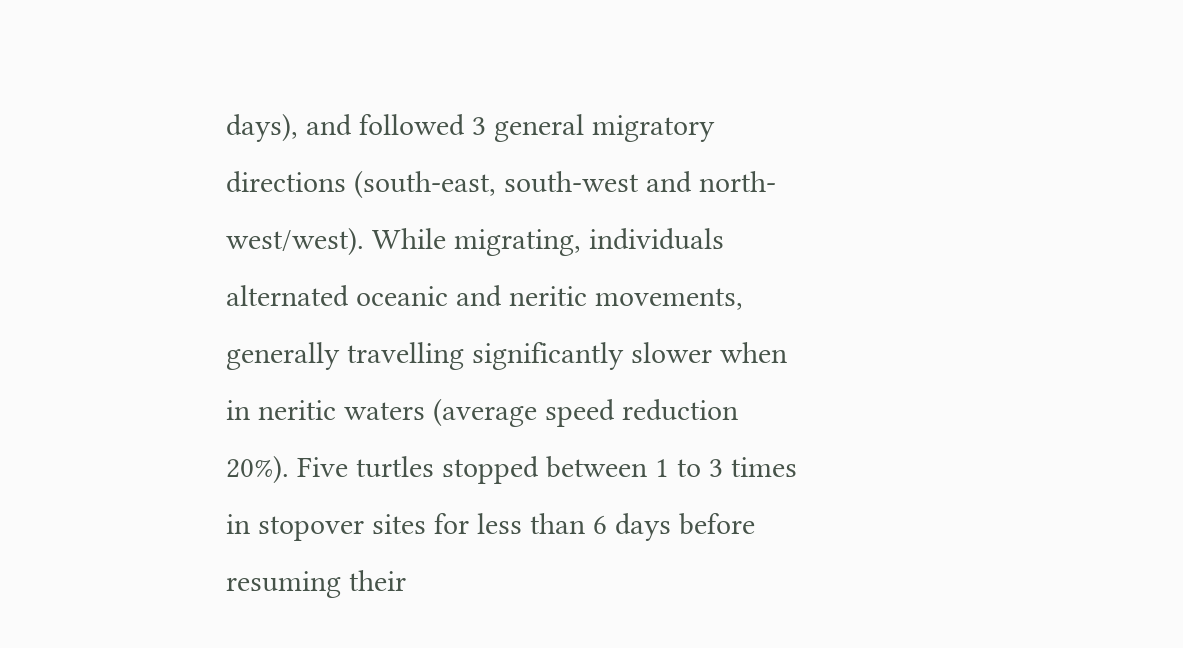days), and followed 3 general migratory directions (south-east, south-west and north-west/west). While migrating, individuals alternated oceanic and neritic movements, generally travelling significantly slower when in neritic waters (average speed reduction 20%). Five turtles stopped between 1 to 3 times in stopover sites for less than 6 days before resuming their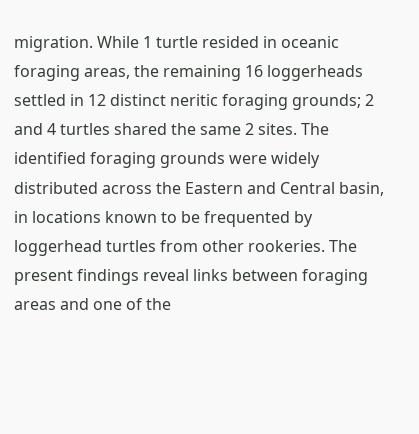migration. While 1 turtle resided in oceanic foraging areas, the remaining 16 loggerheads settled in 12 distinct neritic foraging grounds; 2 and 4 turtles shared the same 2 sites. The identified foraging grounds were widely distributed across the Eastern and Central basin, in locations known to be frequented by loggerhead turtles from other rookeries. The present findings reveal links between foraging areas and one of the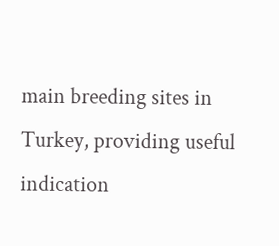main breeding sites in Turkey, providing useful indication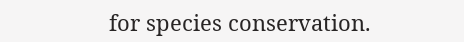for species conservation.